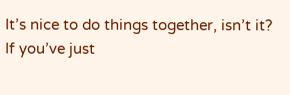It’s nice to do things together, isn’t it? If you’ve just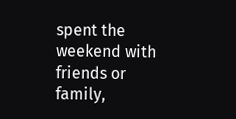spent the weekend with friends or family,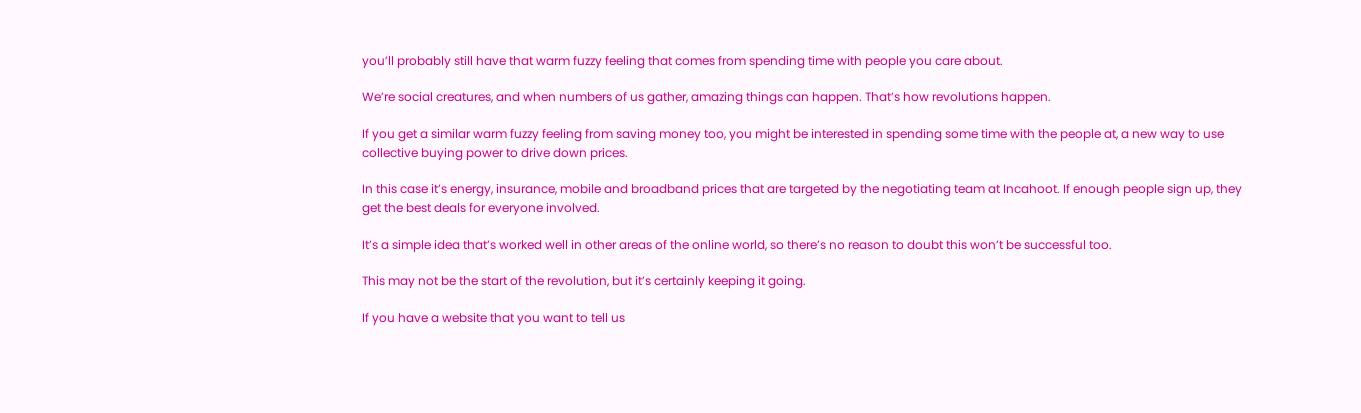you’ll probably still have that warm fuzzy feeling that comes from spending time with people you care about.

We’re social creatures, and when numbers of us gather, amazing things can happen. That’s how revolutions happen.

If you get a similar warm fuzzy feeling from saving money too, you might be interested in spending some time with the people at, a new way to use collective buying power to drive down prices.

In this case it’s energy, insurance, mobile and broadband prices that are targeted by the negotiating team at Incahoot. If enough people sign up, they get the best deals for everyone involved.

It’s a simple idea that’s worked well in other areas of the online world, so there’s no reason to doubt this won’t be successful too.

This may not be the start of the revolution, but it’s certainly keeping it going.

If you have a website that you want to tell us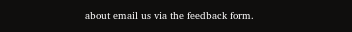about email us via the feedback form.